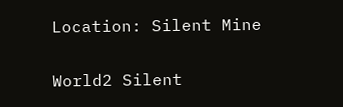Location: Silent Mine

World2 Silent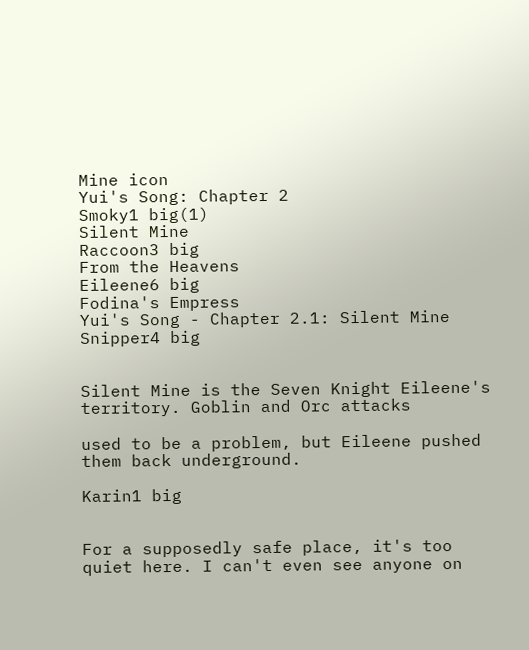Mine icon
Yui's Song: Chapter 2
Smoky1 big(1)
Silent Mine
Raccoon3 big
From the Heavens
Eileene6 big
Fodina's Empress
Yui's Song - Chapter 2.1: Silent Mine
Snipper4 big


Silent Mine is the Seven Knight Eileene's territory. Goblin and Orc attacks

used to be a problem, but Eileene pushed them back underground.

Karin1 big


For a supposedly safe place, it's too quiet here. I can't even see anyone on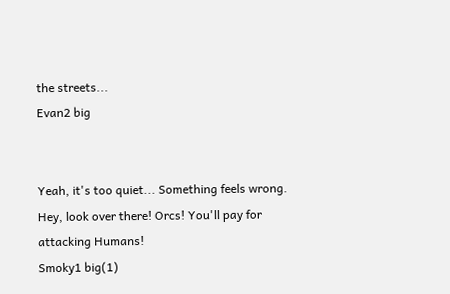the streets...
Evan2 big


Yeah, it's too quiet... Something feels wrong.
Hey, look over there! Orcs! You'll pay for attacking Humans!
Smoky1 big(1)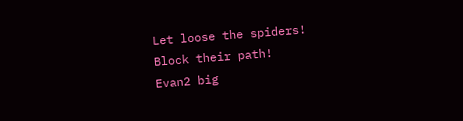Let loose the spiders! Block their path!
Evan2 big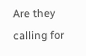Are they calling for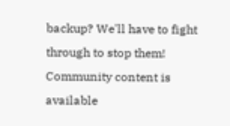backup? We'll have to fight through to stop them!
Community content is available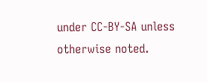under CC-BY-SA unless otherwise noted.